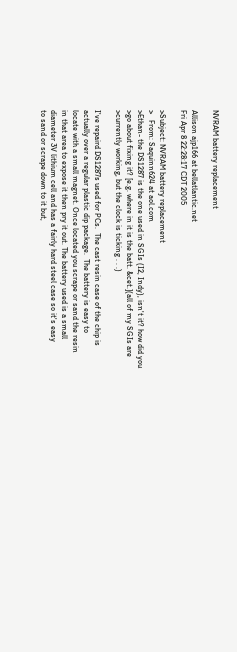NVRAM battery replacement

Allison ajp166 at bellatlantic.net
Fri Apr 8 22:28:17 CDT 2005

>Subject: NVRAM battery replacement
>   From: Saquinn624 at aol.com
>Ethan- the DS1287 is the one used in SGIs (I2, Indy), isn't it? how did you
>go about fixing it? [e.g. where in it is the batt. &cet.](all of my SGIs are
>currently working, but the clock is ticking . . .)

I've repaird DS1287s used for PCs.  The cast resin case of the chip is
actually over a regular plastic dip package.  The battery is easy to
locate with a small magnet. Once located you scrape or sand the resin
in that area to expose it then pry it out. The battery used is a small
diameter 3V lithium cell and has a fairly hard steel case so it's easy
to sand or scrape down to it but,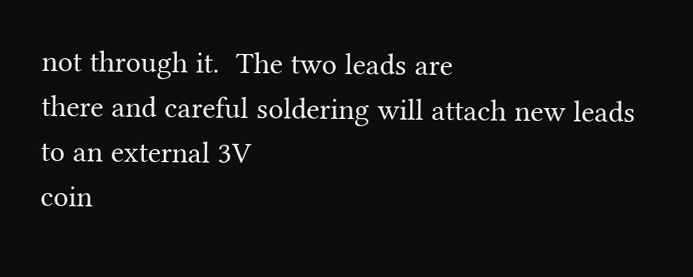not through it.  The two leads are
there and careful soldering will attach new leads to an external 3V
coin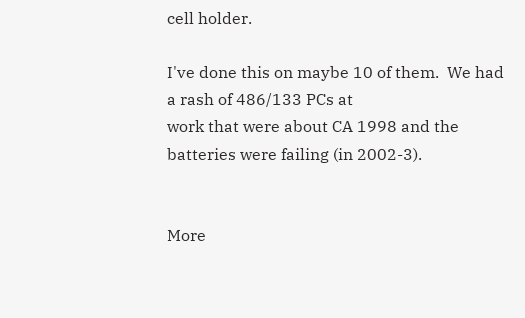cell holder.

I've done this on maybe 10 of them.  We had a rash of 486/133 PCs at
work that were about CA 1998 and the batteries were failing (in 2002-3).


More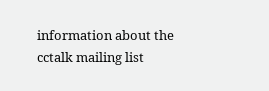information about the cctalk mailing list